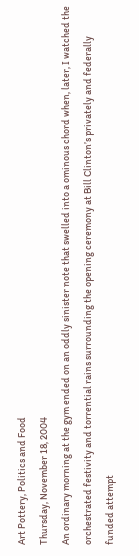Art Pottery, Politics and Food
Thursday, November 18, 2004
An ordinary morning at the gym ended on an oddly sinister note that swelled into a ominous chord when, later, I watched the orchestrated festivity and torrential rains surrounding the opening ceremony at Bill Clinton’s privately and federally funded attempt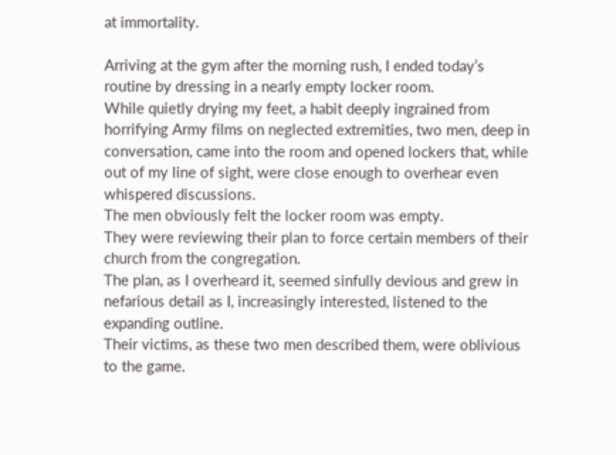at immortality.

Arriving at the gym after the morning rush, I ended today’s routine by dressing in a nearly empty locker room.
While quietly drying my feet, a habit deeply ingrained from horrifying Army films on neglected extremities, two men, deep in conversation, came into the room and opened lockers that, while out of my line of sight, were close enough to overhear even whispered discussions.
The men obviously felt the locker room was empty.
They were reviewing their plan to force certain members of their church from the congregation.
The plan, as I overheard it, seemed sinfully devious and grew in nefarious detail as I, increasingly interested, listened to the expanding outline.
Their victims, as these two men described them, were oblivious to the game.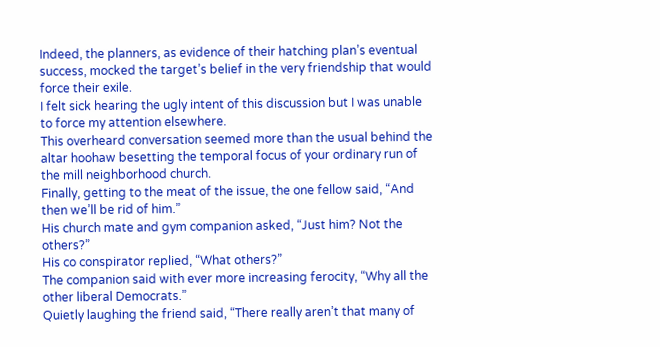Indeed, the planners, as evidence of their hatching plan’s eventual success, mocked the target’s belief in the very friendship that would force their exile.
I felt sick hearing the ugly intent of this discussion but I was unable to force my attention elsewhere.
This overheard conversation seemed more than the usual behind the altar hoohaw besetting the temporal focus of your ordinary run of the mill neighborhood church.
Finally, getting to the meat of the issue, the one fellow said, “And then we’ll be rid of him.”
His church mate and gym companion asked, “Just him? Not the others?”
His co conspirator replied, “What others?”
The companion said with ever more increasing ferocity, “Why all the other liberal Democrats.”
Quietly laughing the friend said, “There really aren’t that many of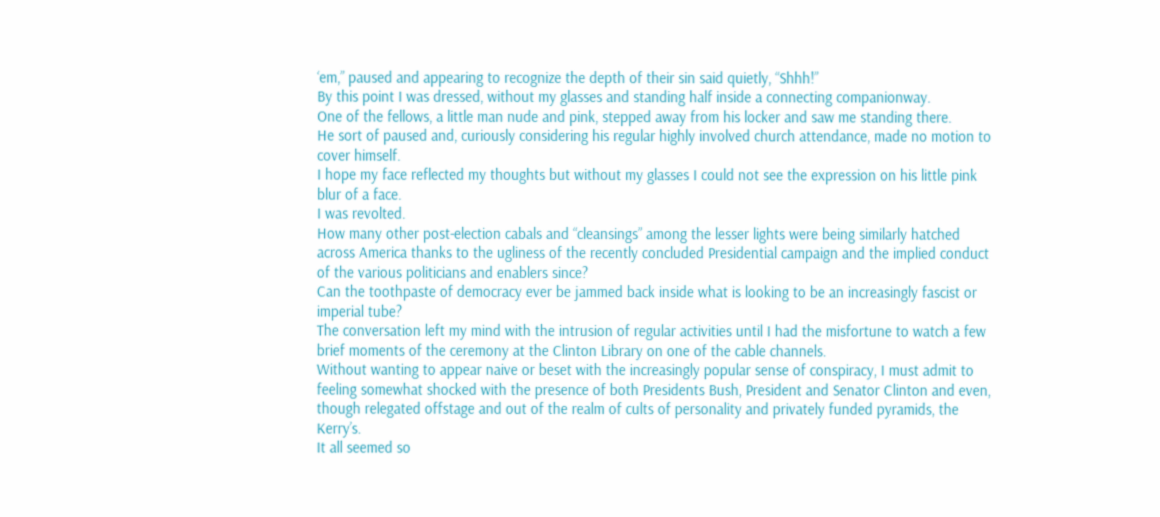‘em,” paused and appearing to recognize the depth of their sin said quietly, “Shhh!”
By this point I was dressed, without my glasses and standing half inside a connecting companionway.
One of the fellows, a little man nude and pink, stepped away from his locker and saw me standing there.
He sort of paused and, curiously considering his regular highly involved church attendance, made no motion to cover himself.
I hope my face reflected my thoughts but without my glasses I could not see the expression on his little pink blur of a face.
I was revolted.
How many other post-election cabals and “cleansings” among the lesser lights were being similarly hatched across America thanks to the ugliness of the recently concluded Presidential campaign and the implied conduct of the various politicians and enablers since?
Can the toothpaste of democracy ever be jammed back inside what is looking to be an increasingly fascist or imperial tube?
The conversation left my mind with the intrusion of regular activities until I had the misfortune to watch a few brief moments of the ceremony at the Clinton Library on one of the cable channels.
Without wanting to appear naive or beset with the increasingly popular sense of conspiracy, I must admit to feeling somewhat shocked with the presence of both Presidents Bush, President and Senator Clinton and even, though relegated offstage and out of the realm of cults of personality and privately funded pyramids, the Kerry’s.
It all seemed so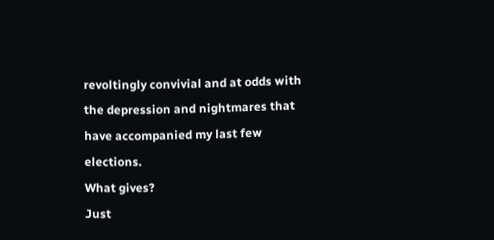revoltingly convivial and at odds with the depression and nightmares that have accompanied my last few elections.
What gives?
Just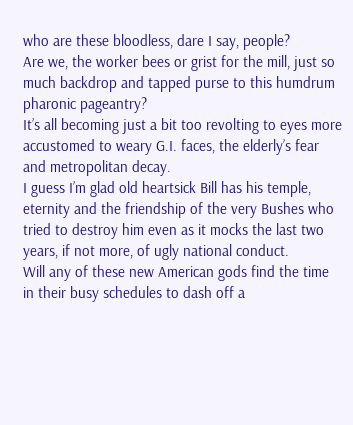who are these bloodless, dare I say, people?
Are we, the worker bees or grist for the mill, just so much backdrop and tapped purse to this humdrum pharonic pageantry?
It’s all becoming just a bit too revolting to eyes more accustomed to weary G.I. faces, the elderly’s fear and metropolitan decay.
I guess I’m glad old heartsick Bill has his temple, eternity and the friendship of the very Bushes who tried to destroy him even as it mocks the last two years, if not more, of ugly national conduct.
Will any of these new American gods find the time in their busy schedules to dash off a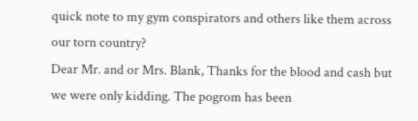quick note to my gym conspirators and others like them across our torn country?
Dear Mr. and or Mrs. Blank, Thanks for the blood and cash but we were only kidding. The pogrom has been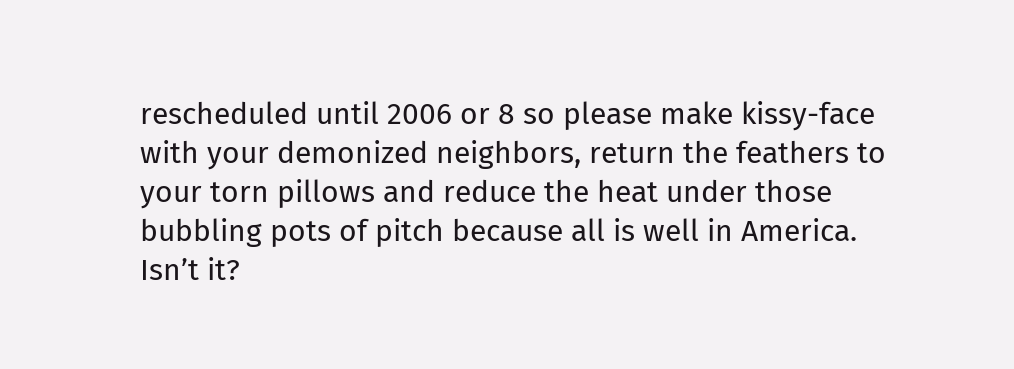rescheduled until 2006 or 8 so please make kissy-face with your demonized neighbors, return the feathers to your torn pillows and reduce the heat under those bubbling pots of pitch because all is well in America.
Isn’t it?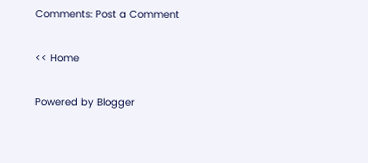Comments: Post a Comment

<< Home

Powered by Blogger